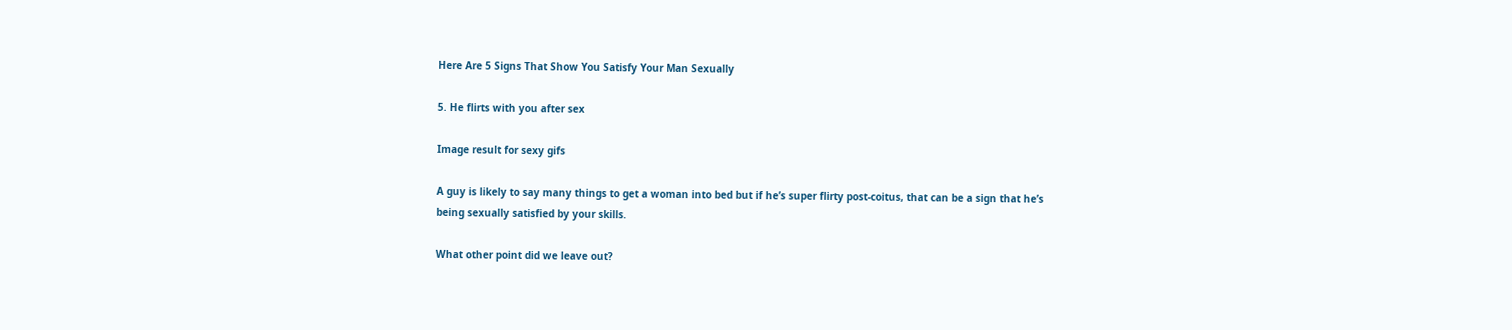Here Are 5 Signs That Show You Satisfy Your Man Sexually

5. He flirts with you after sex

Image result for sexy gifs

A guy is likely to say many things to get a woman into bed but if he’s super flirty post-coitus, that can be a sign that he’s being sexually satisfied by your skills.

What other point did we leave out?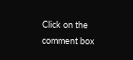Click on the comment box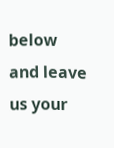below and leave us your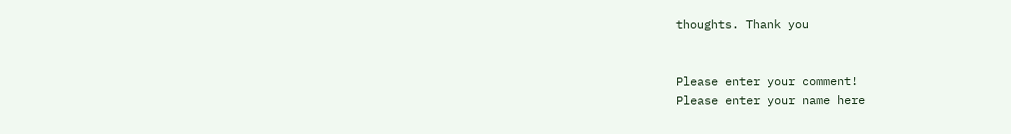thoughts. Thank you


Please enter your comment!
Please enter your name here